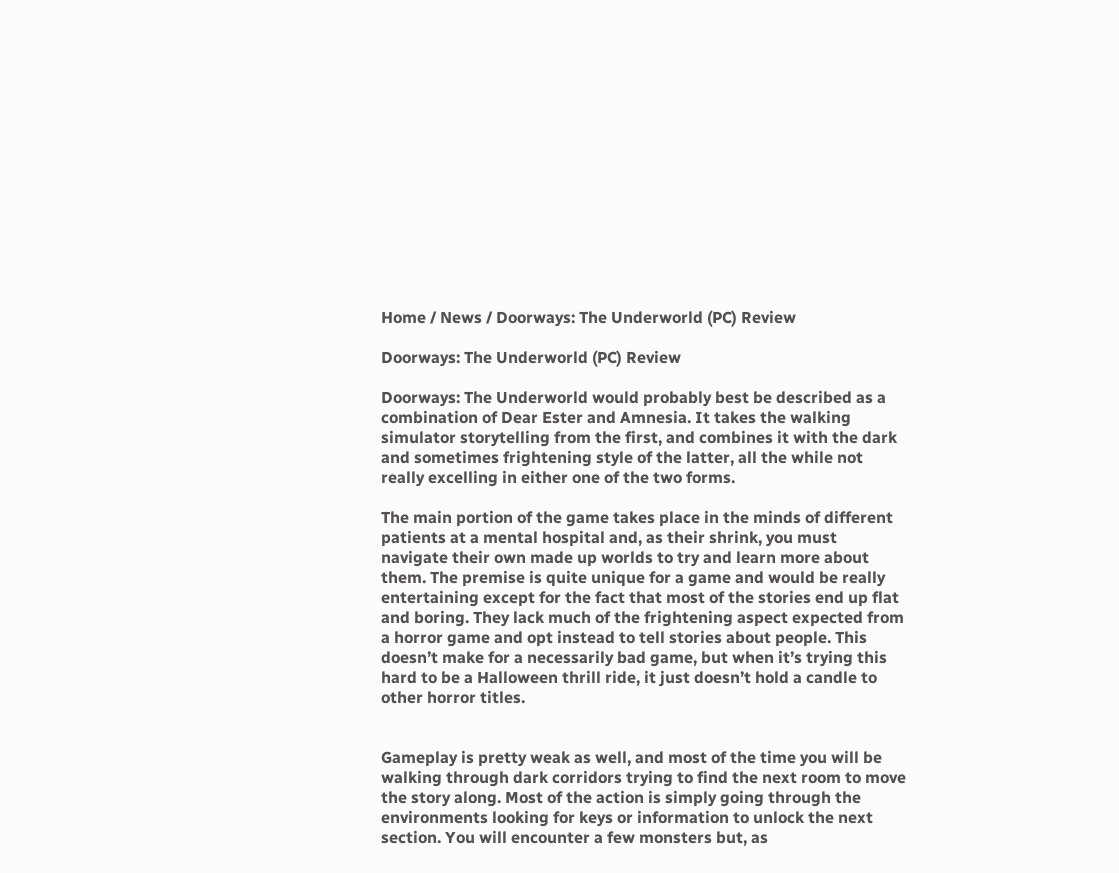Home / News / Doorways: The Underworld (PC) Review

Doorways: The Underworld (PC) Review

Doorways: The Underworld would probably best be described as a combination of Dear Ester and Amnesia. It takes the walking simulator storytelling from the first, and combines it with the dark and sometimes frightening style of the latter, all the while not really excelling in either one of the two forms.

The main portion of the game takes place in the minds of different patients at a mental hospital and, as their shrink, you must navigate their own made up worlds to try and learn more about them. The premise is quite unique for a game and would be really entertaining except for the fact that most of the stories end up flat and boring. They lack much of the frightening aspect expected from a horror game and opt instead to tell stories about people. This doesn’t make for a necessarily bad game, but when it’s trying this hard to be a Halloween thrill ride, it just doesn’t hold a candle to other horror titles.


Gameplay is pretty weak as well, and most of the time you will be walking through dark corridors trying to find the next room to move the story along. Most of the action is simply going through the environments looking for keys or information to unlock the next section. You will encounter a few monsters but, as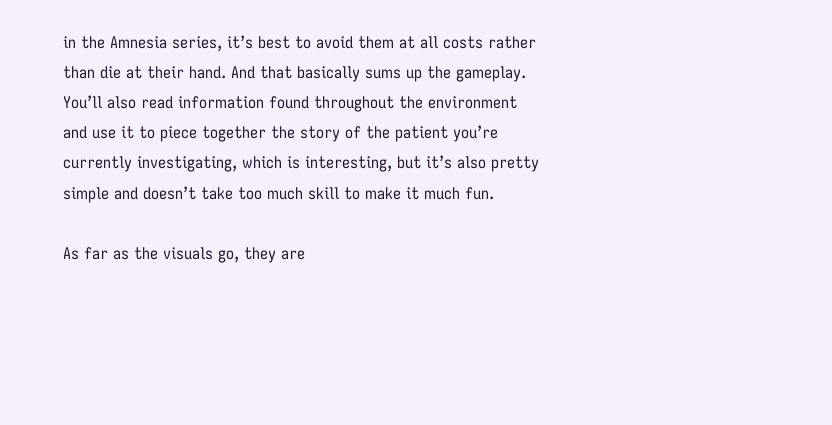in the Amnesia series, it’s best to avoid them at all costs rather than die at their hand. And that basically sums up the gameplay. You’ll also read information found throughout the environment and use it to piece together the story of the patient you’re currently investigating, which is interesting, but it’s also pretty simple and doesn’t take too much skill to make it much fun.

As far as the visuals go, they are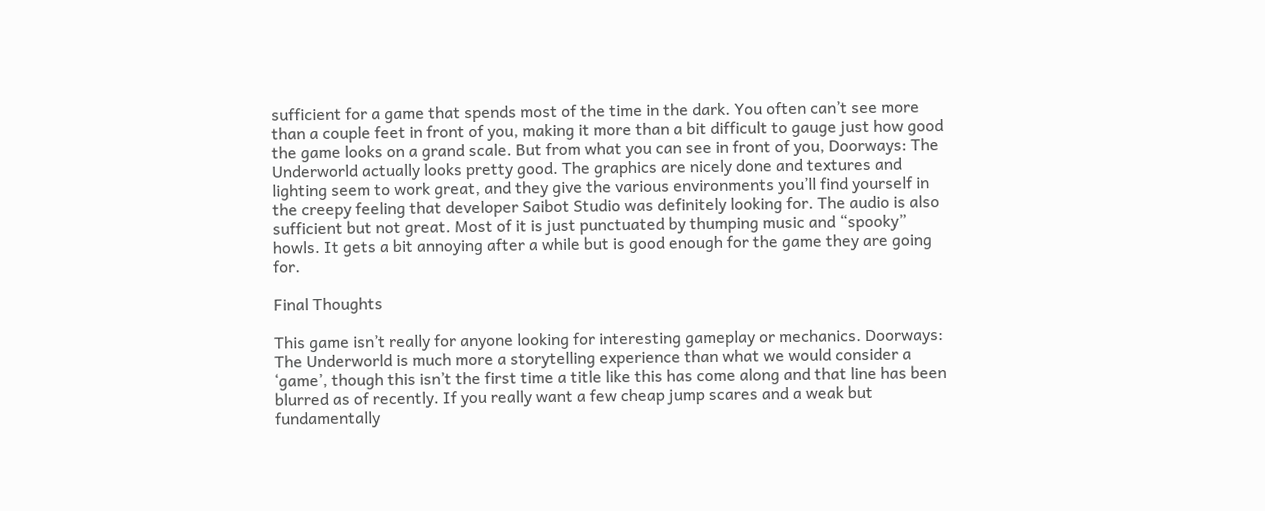sufficient for a game that spends most of the time in the dark. You often can’t see more than a couple feet in front of you, making it more than a bit difficult to gauge just how good the game looks on a grand scale. But from what you can see in front of you, Doorways: The Underworld actually looks pretty good. The graphics are nicely done and textures and lighting seem to work great, and they give the various environments you’ll find yourself in the creepy feeling that developer Saibot Studio was definitely looking for. The audio is also sufficient but not great. Most of it is just punctuated by thumping music and “spooky” howls. It gets a bit annoying after a while but is good enough for the game they are going for.

Final Thoughts

This game isn’t really for anyone looking for interesting gameplay or mechanics. Doorways: The Underworld is much more a storytelling experience than what we would consider a ‘game’, though this isn’t the first time a title like this has come along and that line has been blurred as of recently. If you really want a few cheap jump scares and a weak but fundamentally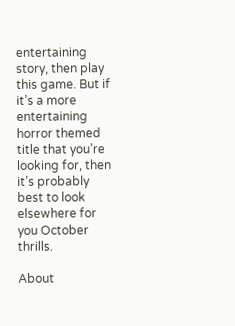entertaining story, then play this game. But if it’s a more entertaining horror themed title that you’re looking for, then it’s probably best to look elsewhere for you October thrills.

About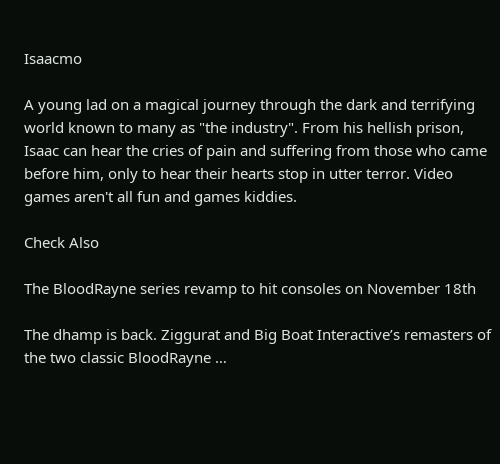Isaacmo

A young lad on a magical journey through the dark and terrifying world known to many as "the industry". From his hellish prison, Isaac can hear the cries of pain and suffering from those who came before him, only to hear their hearts stop in utter terror. Video games aren't all fun and games kiddies.

Check Also

The BloodRayne series revamp to hit consoles on November 18th

The dhamp is back. Ziggurat and Big Boat Interactive’s remasters of the two classic BloodRayne …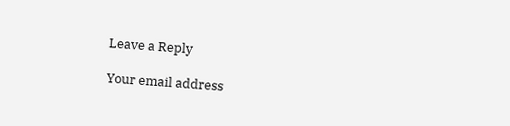Leave a Reply

Your email address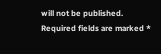will not be published. Required fields are marked *